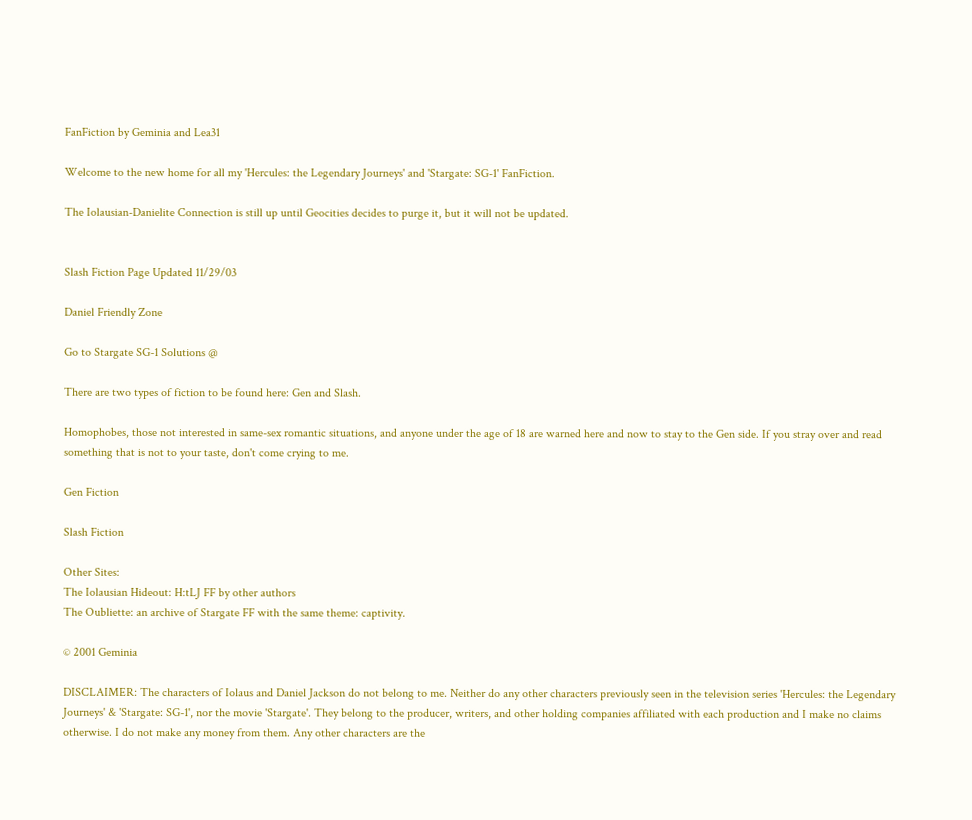FanFiction by Geminia and Lea31

Welcome to the new home for all my 'Hercules: the Legendary Journeys' and 'Stargate: SG-1' FanFiction.

The Iolausian-Danielite Connection is still up until Geocities decides to purge it, but it will not be updated.


Slash Fiction Page Updated 11/29/03

Daniel Friendly Zone

Go to Stargate SG-1 Solutions @

There are two types of fiction to be found here: Gen and Slash.

Homophobes, those not interested in same-sex romantic situations, and anyone under the age of 18 are warned here and now to stay to the Gen side. If you stray over and read something that is not to your taste, don't come crying to me.

Gen Fiction

Slash Fiction

Other Sites:
The Iolausian Hideout: H:tLJ FF by other authors
The Oubliette: an archive of Stargate FF with the same theme: captivity.

© 2001 Geminia

DISCLAIMER: The characters of Iolaus and Daniel Jackson do not belong to me. Neither do any other characters previously seen in the television series 'Hercules: the Legendary Journeys' & 'Stargate: SG-1', nor the movie 'Stargate'. They belong to the producer, writers, and other holding companies affiliated with each production and I make no claims otherwise. I do not make any money from them. Any other characters are the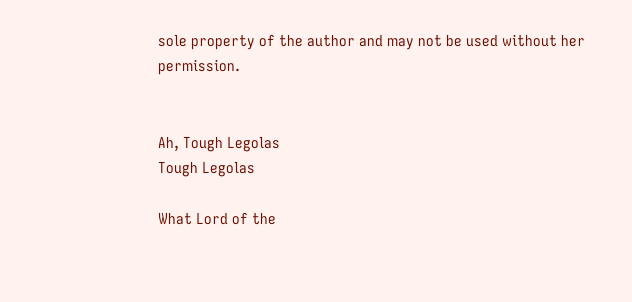sole property of the author and may not be used without her permission.


Ah, Tough Legolas
Tough Legolas

What Lord of the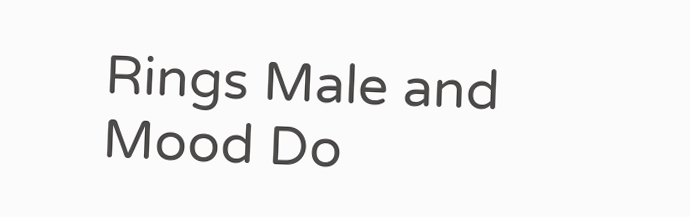Rings Male and Mood Do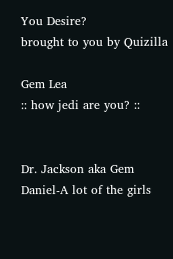You Desire?
brought to you by Quizilla

Gem Lea
:: how jedi are you? ::


Dr. Jackson aka Gem
Daniel-A lot of the girls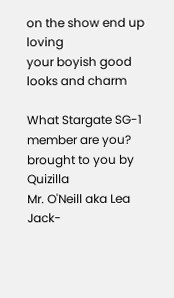on the show end up loving
your boyish good looks and charm

What Stargate SG-1 member are you?
brought to you by Quizilla
Mr. O'Neill aka Lea
Jack-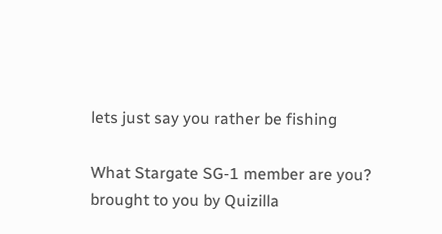lets just say you rather be fishing

What Stargate SG-1 member are you?
brought to you by Quizilla